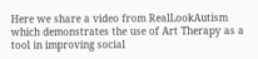Here we share a video from RealLookAutism which demonstrates the use of Art Therapy as a tool in improving social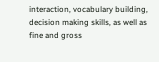interaction, vocabulary building, decision making skills, as well as fine and gross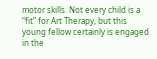motor skills. Not every child is a “fit” for Art Therapy, but this young fellow certainly is engaged in the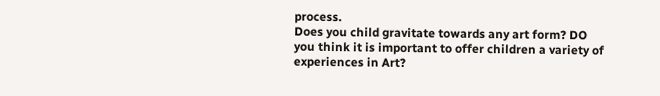process.
Does you child gravitate towards any art form? DO you think it is important to offer children a variety of experiences in Art?